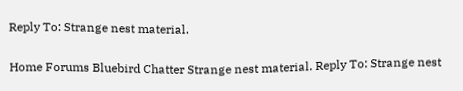Reply To: Strange nest material.

Home Forums Bluebird Chatter Strange nest material. Reply To: Strange nest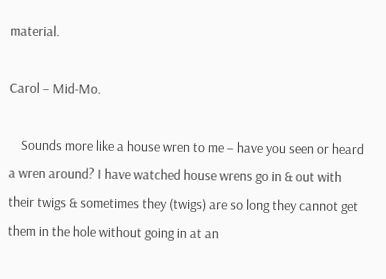material.

Carol – Mid-Mo.

    Sounds more like a house wren to me – have you seen or heard a wren around? I have watched house wrens go in & out with their twigs & sometimes they (twigs) are so long they cannot get them in the hole without going in at an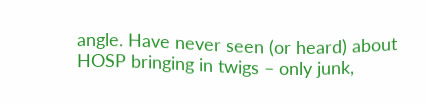angle. Have never seen (or heard) about HOSP bringing in twigs – only junk,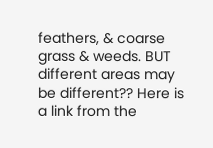feathers, & coarse grass & weeds. BUT different areas may be different?? Here is a link from the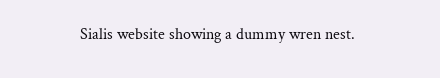Sialis website showing a dummy wren nest.